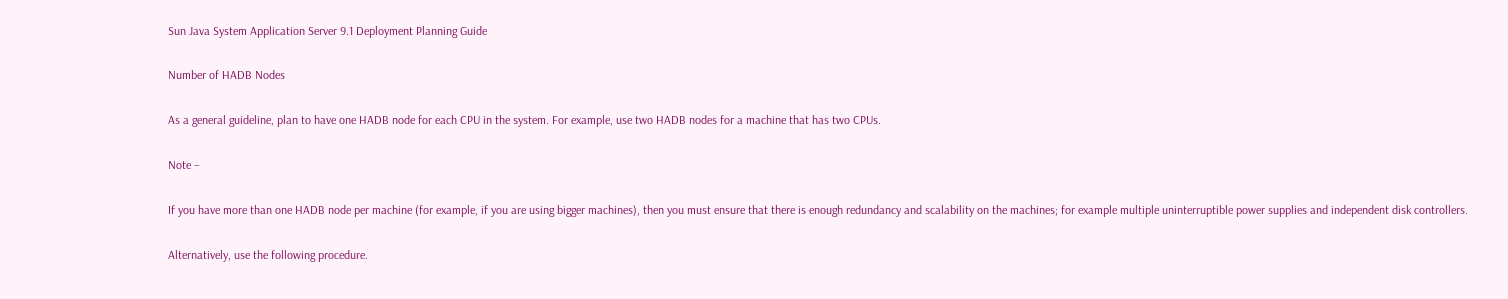Sun Java System Application Server 9.1 Deployment Planning Guide

Number of HADB Nodes

As a general guideline, plan to have one HADB node for each CPU in the system. For example, use two HADB nodes for a machine that has two CPUs.

Note –

If you have more than one HADB node per machine (for example, if you are using bigger machines), then you must ensure that there is enough redundancy and scalability on the machines; for example multiple uninterruptible power supplies and independent disk controllers.

Alternatively, use the following procedure.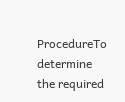ProcedureTo determine the required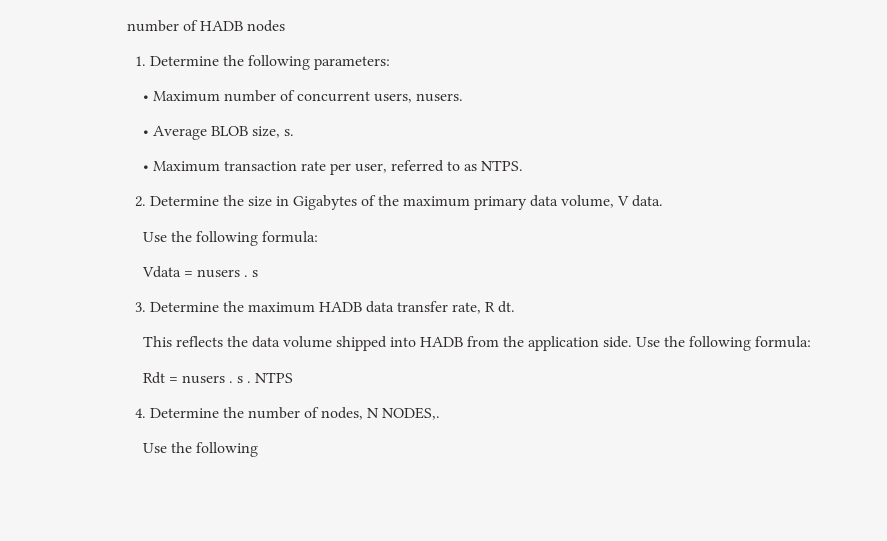number of HADB nodes

  1. Determine the following parameters:

    • Maximum number of concurrent users, nusers.

    • Average BLOB size, s.

    • Maximum transaction rate per user, referred to as NTPS.

  2. Determine the size in Gigabytes of the maximum primary data volume, V data.

    Use the following formula:

    Vdata = nusers . s

  3. Determine the maximum HADB data transfer rate, R dt.

    This reflects the data volume shipped into HADB from the application side. Use the following formula:

    Rdt = nusers . s . NTPS

  4. Determine the number of nodes, N NODES,.

    Use the following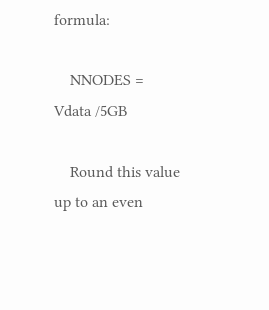formula:

    NNODES = Vdata /5GB

    Round this value up to an even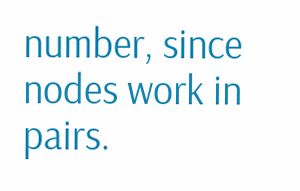number, since nodes work in pairs.